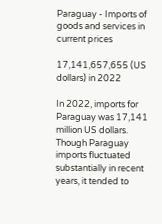Paraguay - Imports of goods and services in current prices

17,141,657,655 (US dollars) in 2022

In 2022, imports for Paraguay was 17,141 million US dollars. Though Paraguay imports fluctuated substantially in recent years, it tended to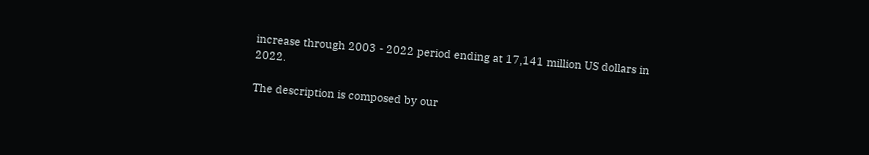increase through 2003 - 2022 period ending at 17,141 million US dollars in 2022.

The description is composed by our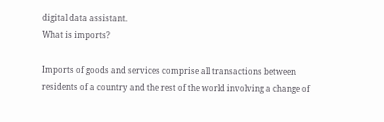digital data assistant.
What is imports?

Imports of goods and services comprise all transactions between residents of a country and the rest of the world involving a change of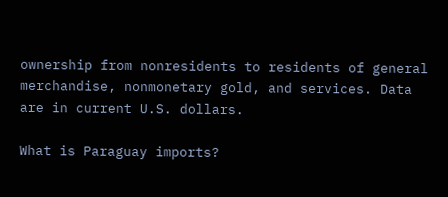ownership from nonresidents to residents of general merchandise, nonmonetary gold, and services. Data are in current U.S. dollars.

What is Paraguay imports?